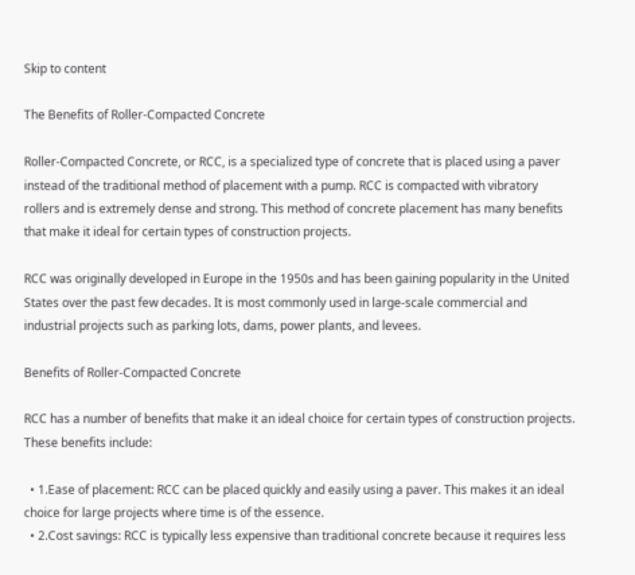Skip to content

The Benefits of Roller-Compacted Concrete

Roller-Compacted Concrete, or RCC, is a specialized type of concrete that is placed using a paver instead of the traditional method of placement with a pump. RCC is compacted with vibratory rollers and is extremely dense and strong. This method of concrete placement has many benefits that make it ideal for certain types of construction projects.

RCC was originally developed in Europe in the 1950s and has been gaining popularity in the United States over the past few decades. It is most commonly used in large-scale commercial and industrial projects such as parking lots, dams, power plants, and levees.

Benefits of Roller-Compacted Concrete

RCC has a number of benefits that make it an ideal choice for certain types of construction projects. These benefits include:

  • 1.Ease of placement: RCC can be placed quickly and easily using a paver. This makes it an ideal choice for large projects where time is of the essence.
  • 2.Cost savings: RCC is typically less expensive than traditional concrete because it requires less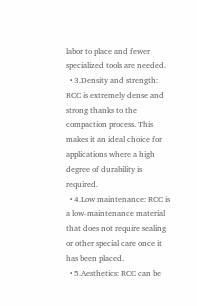labor to place and fewer specialized tools are needed.
  • 3.Density and strength: RCC is extremely dense and strong thanks to the compaction process. This makes it an ideal choice for applications where a high degree of durability is required.
  • 4.Low maintenance: RCC is a low-maintenance material that does not require sealing or other special care once it has been placed.
  • 5.Aesthetics: RCC can be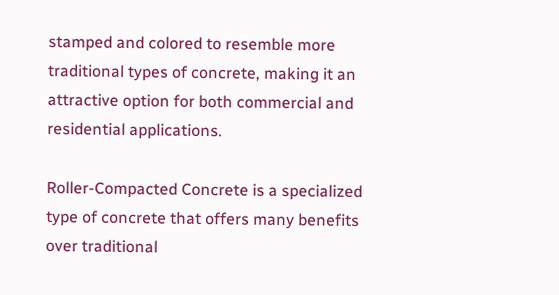stamped and colored to resemble more traditional types of concrete, making it an attractive option for both commercial and residential applications.

Roller-Compacted Concrete is a specialized type of concrete that offers many benefits over traditional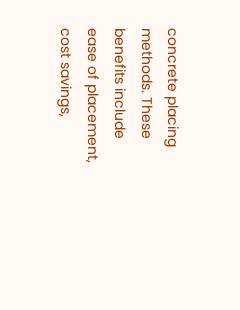concrete placing methods. These benefits include ease of placement, cost savings,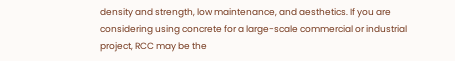density and strength, low maintenance, and aesthetics. If you are considering using concrete for a large-scale commercial or industrial project, RCC may be the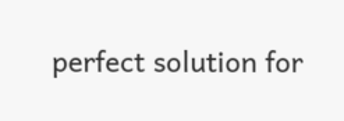perfect solution for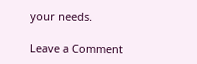your needs.

Leave a Comment